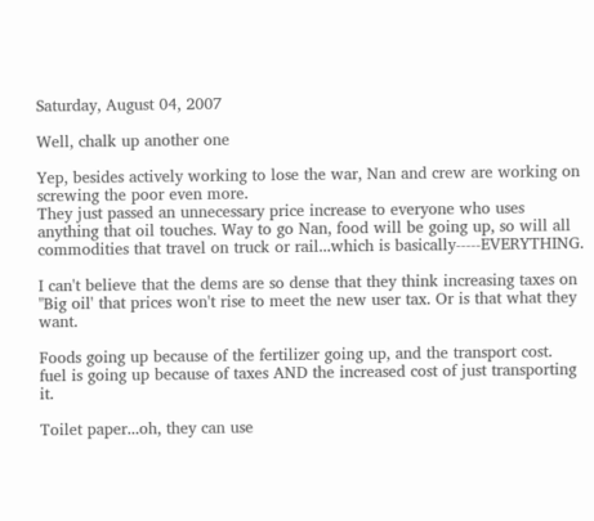Saturday, August 04, 2007

Well, chalk up another one

Yep, besides actively working to lose the war, Nan and crew are working on screwing the poor even more.
They just passed an unnecessary price increase to everyone who uses anything that oil touches. Way to go Nan, food will be going up, so will all commodities that travel on truck or rail...which is basically-----EVERYTHING.

I can't believe that the dems are so dense that they think increasing taxes on "Big oil' that prices won't rise to meet the new user tax. Or is that what they want.

Foods going up because of the fertilizer going up, and the transport cost.
fuel is going up because of taxes AND the increased cost of just transporting it.

Toilet paper...oh, they can use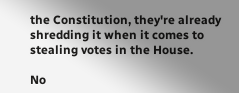the Constitution, they're already shredding it when it comes to stealing votes in the House.

No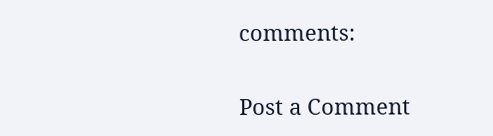comments:

Post a Comment